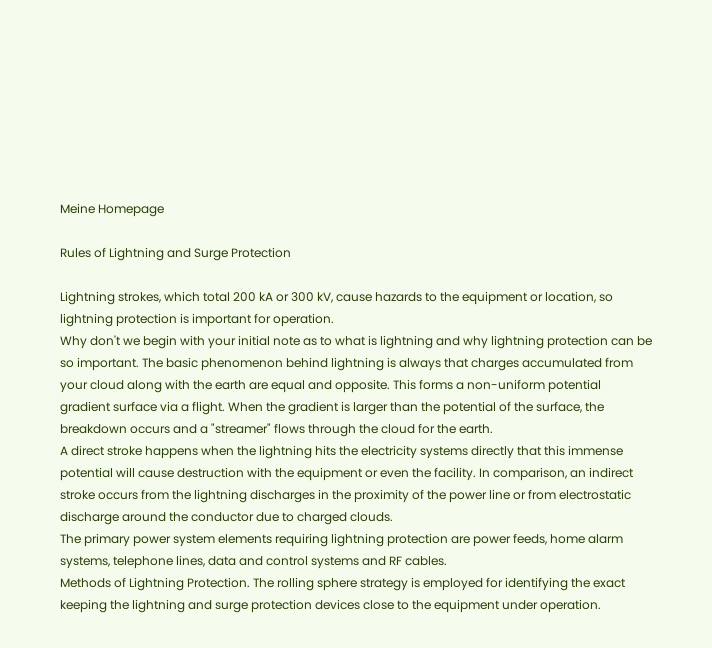Meine Homepage

Rules of Lightning and Surge Protection

Lightning strokes, which total 200 kA or 300 kV, cause hazards to the equipment or location, so lightning protection is important for operation.
Why don't we begin with your initial note as to what is lightning and why lightning protection can be so important. The basic phenomenon behind lightning is always that charges accumulated from your cloud along with the earth are equal and opposite. This forms a non-uniform potential gradient surface via a flight. When the gradient is larger than the potential of the surface, the breakdown occurs and a "streamer" flows through the cloud for the earth.
A direct stroke happens when the lightning hits the electricity systems directly that this immense potential will cause destruction with the equipment or even the facility. In comparison, an indirect stroke occurs from the lightning discharges in the proximity of the power line or from electrostatic discharge around the conductor due to charged clouds.
The primary power system elements requiring lightning protection are power feeds, home alarm systems, telephone lines, data and control systems and RF cables.
Methods of Lightning Protection. The rolling sphere strategy is employed for identifying the exact keeping the lightning and surge protection devices close to the equipment under operation.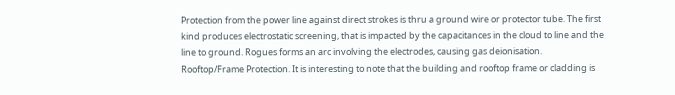Protection from the power line against direct strokes is thru a ground wire or protector tube. The first kind produces electrostatic screening, that is impacted by the capacitances in the cloud to line and the line to ground. Rogues forms an arc involving the electrodes, causing gas deionisation.
Rooftop/Frame Protection. It is interesting to note that the building and rooftop frame or cladding is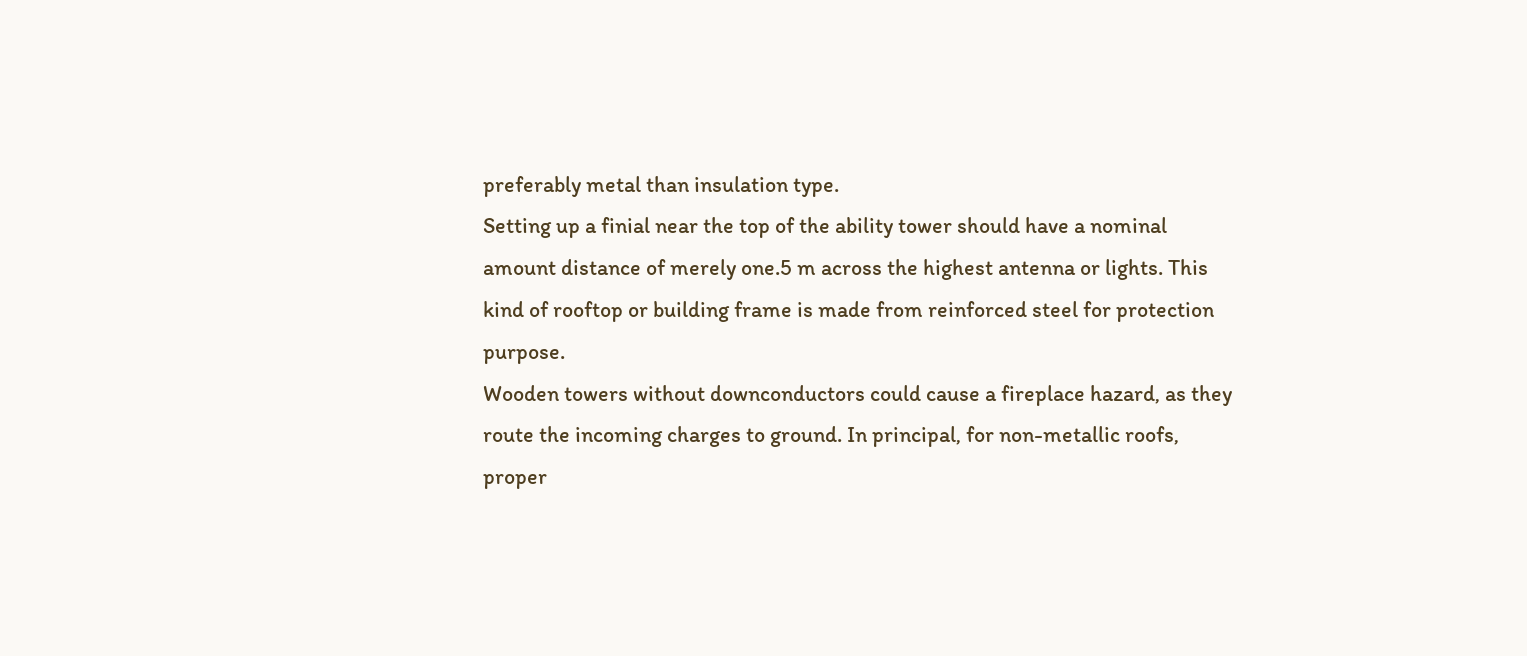preferably metal than insulation type.
Setting up a finial near the top of the ability tower should have a nominal amount distance of merely one.5 m across the highest antenna or lights. This kind of rooftop or building frame is made from reinforced steel for protection purpose.
Wooden towers without downconductors could cause a fireplace hazard, as they route the incoming charges to ground. In principal, for non-metallic roofs, proper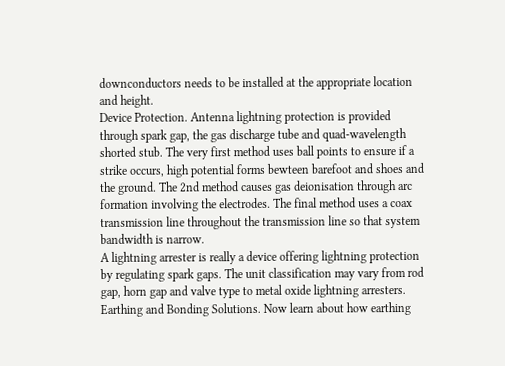downconductors needs to be installed at the appropriate location and height.
Device Protection. Antenna lightning protection is provided through spark gap, the gas discharge tube and quad-wavelength shorted stub. The very first method uses ball points to ensure if a strike occurs, high potential forms bewteen barefoot and shoes and the ground. The 2nd method causes gas deionisation through arc formation involving the electrodes. The final method uses a coax transmission line throughout the transmission line so that system bandwidth is narrow.
A lightning arrester is really a device offering lightning protection by regulating spark gaps. The unit classification may vary from rod gap, horn gap and valve type to metal oxide lightning arresters.
Earthing and Bonding Solutions. Now learn about how earthing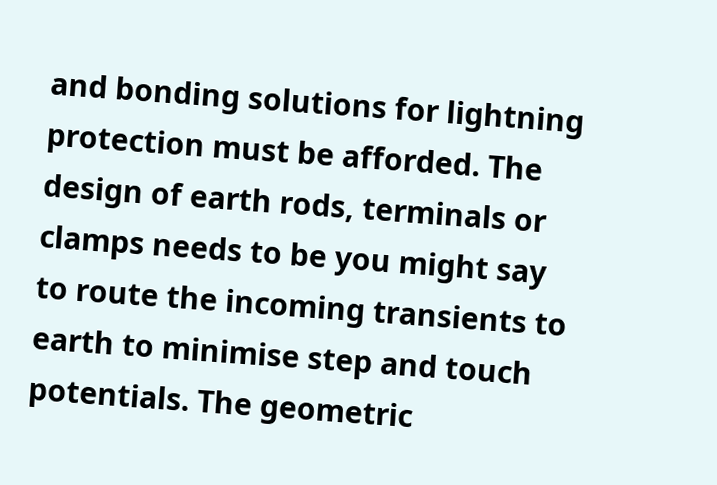and bonding solutions for lightning protection must be afforded. The design of earth rods, terminals or clamps needs to be you might say to route the incoming transients to earth to minimise step and touch potentials. The geometric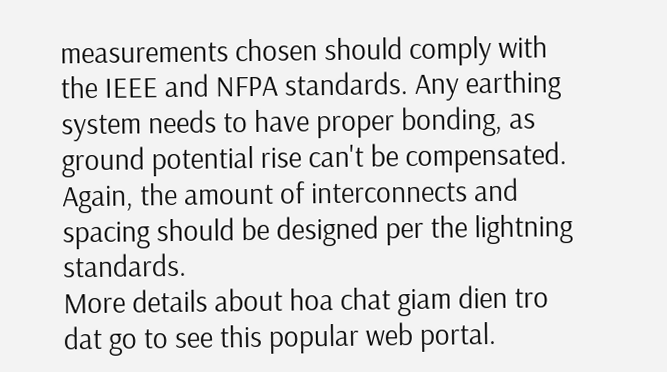measurements chosen should comply with the IEEE and NFPA standards. Any earthing system needs to have proper bonding, as ground potential rise can't be compensated. Again, the amount of interconnects and spacing should be designed per the lightning standards.
More details about hoa chat giam dien tro dat go to see this popular web portal.